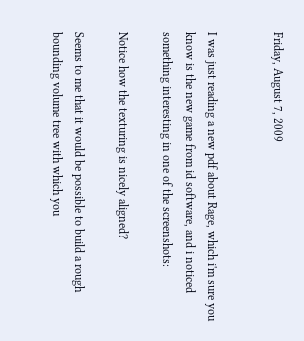Friday, August 7, 2009


I was just reading a new pdf about Rage, which i'm sure you know is the new game from id software, and i noticed something interesting in one of the screenshots:

Notice how the texturing is nicely aligned?

Seems to me that it would be possible to build a rough bounding volume tree with which you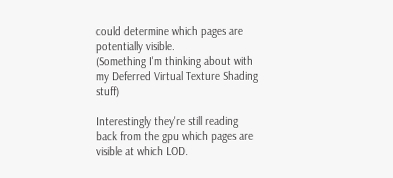could determine which pages are potentially visible.
(Something I'm thinking about with my Deferred Virtual Texture Shading stuff)

Interestingly they're still reading back from the gpu which pages are visible at which LOD.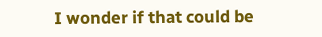I wonder if that could be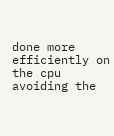done more efficiently on the cpu avoiding the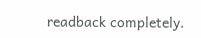readback completely.